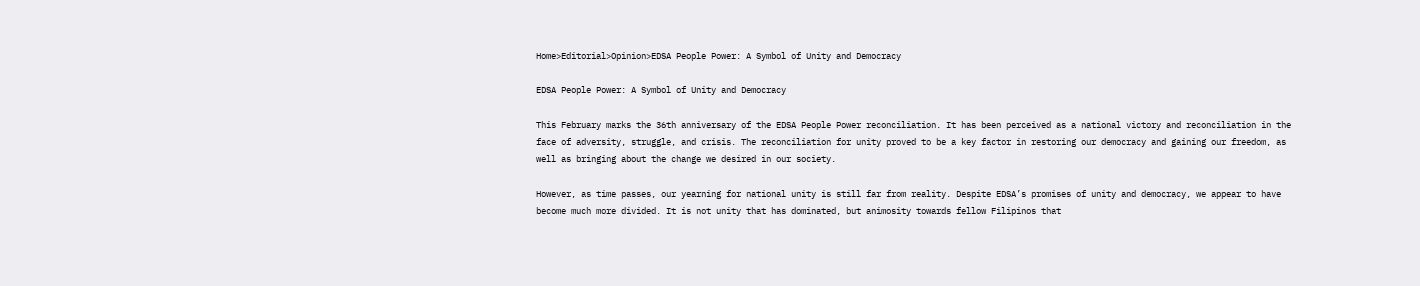Home>Editorial>Opinion>EDSA People Power: A Symbol of Unity and Democracy

EDSA People Power: A Symbol of Unity and Democracy

This February marks the 36th anniversary of the EDSA People Power reconciliation. It has been perceived as a national victory and reconciliation in the face of adversity, struggle, and crisis. The reconciliation for unity proved to be a key factor in restoring our democracy and gaining our freedom, as well as bringing about the change we desired in our society.

However, as time passes, our yearning for national unity is still far from reality. Despite EDSA’s promises of unity and democracy, we appear to have become much more divided. It is not unity that has dominated, but animosity towards fellow Filipinos that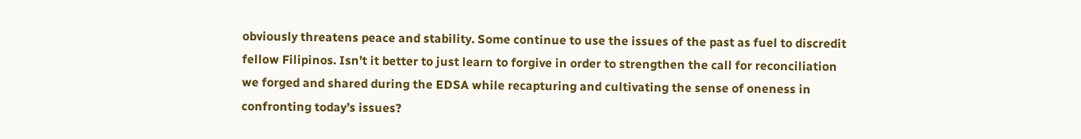obviously threatens peace and stability. Some continue to use the issues of the past as fuel to discredit fellow Filipinos. Isn’t it better to just learn to forgive in order to strengthen the call for reconciliation we forged and shared during the EDSA while recapturing and cultivating the sense of oneness in confronting today’s issues?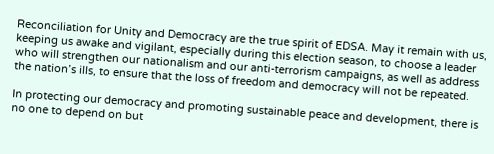Reconciliation for Unity and Democracy are the true spirit of EDSA. May it remain with us, keeping us awake and vigilant, especially during this election season, to choose a leader who will strengthen our nationalism and our anti-terrorism campaigns, as well as address the nation’s ills, to ensure that the loss of freedom and democracy will not be repeated.

In protecting our democracy and promoting sustainable peace and development, there is no one to depend on but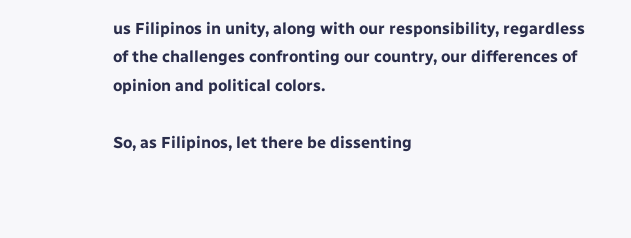us Filipinos in unity, along with our responsibility, regardless of the challenges confronting our country, our differences of opinion and political colors.

So, as Filipinos, let there be dissenting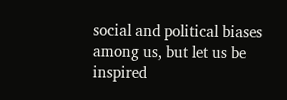social and political biases among us, but let us be inspired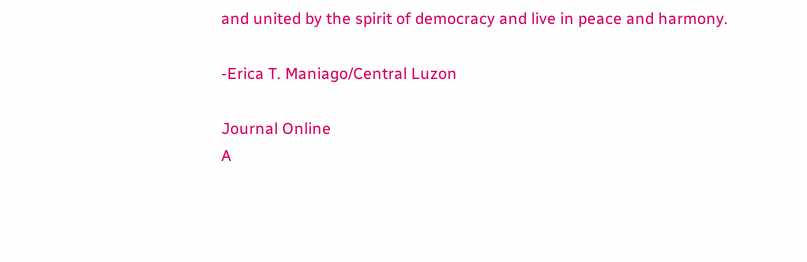and united by the spirit of democracy and live in peace and harmony.

-Erica T. Maniago/Central Luzon

Journal Online
A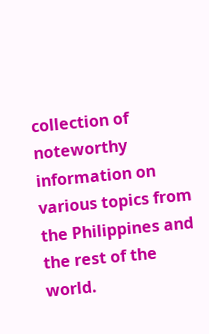collection of noteworthy information on various topics from the Philippines and the rest of the world.